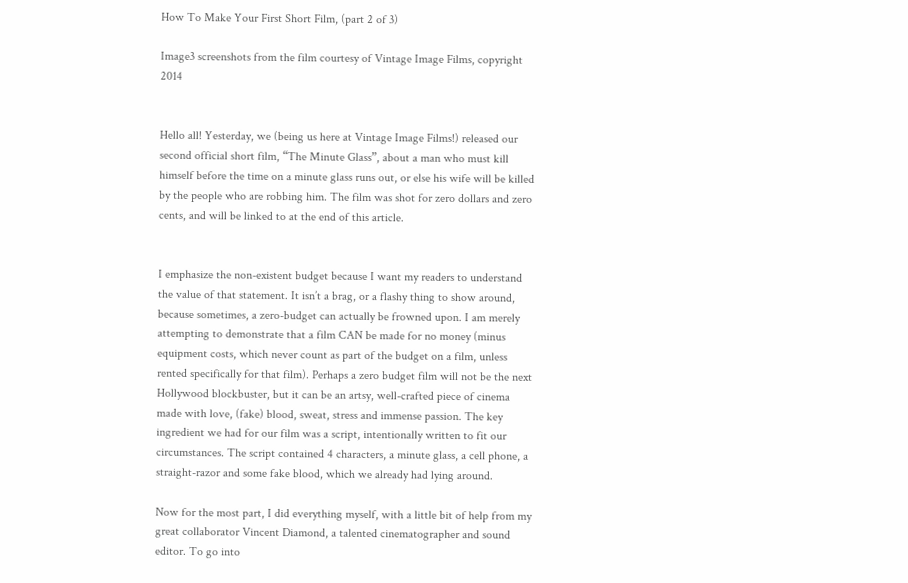How To Make Your First Short Film, (part 2 of 3)

Image3 screenshots from the film courtesy of Vintage Image Films, copyright 2014


Hello all! Yesterday, we (being us here at Vintage Image Films!) released our second official short film, “The Minute Glass”, about a man who must kill himself before the time on a minute glass runs out, or else his wife will be killed by the people who are robbing him. The film was shot for zero dollars and zero cents, and will be linked to at the end of this article.


I emphasize the non-existent budget because I want my readers to understand the value of that statement. It isn’t a brag, or a flashy thing to show around, because sometimes, a zero-budget can actually be frowned upon. I am merely attempting to demonstrate that a film CAN be made for no money (minus equipment costs, which never count as part of the budget on a film, unless rented specifically for that film). Perhaps a zero budget film will not be the next Hollywood blockbuster, but it can be an artsy, well-crafted piece of cinema made with love, (fake) blood, sweat, stress and immense passion. The key ingredient we had for our film was a script, intentionally written to fit our circumstances. The script contained 4 characters, a minute glass, a cell phone, a straight-razor and some fake blood, which we already had lying around.

Now for the most part, I did everything myself, with a little bit of help from my great collaborator Vincent Diamond, a talented cinematographer and sound editor. To go into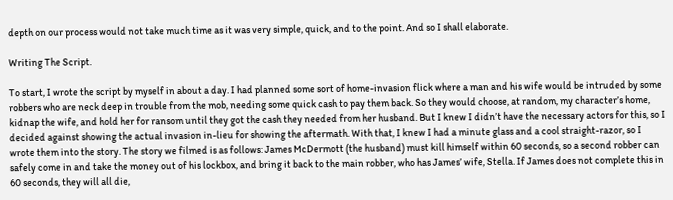depth on our process would not take much time as it was very simple, quick, and to the point. And so I shall elaborate.

Writing The Script.

To start, I wrote the script by myself in about a day. I had planned some sort of home-invasion flick where a man and his wife would be intruded by some robbers who are neck deep in trouble from the mob, needing some quick cash to pay them back. So they would choose, at random, my character’s home, kidnap the wife, and hold her for ransom until they got the cash they needed from her husband. But I knew I didn’t have the necessary actors for this, so I decided against showing the actual invasion in-lieu for showing the aftermath. With that, I knew I had a minute glass and a cool straight-razor, so I wrote them into the story. The story we filmed is as follows: James McDermott (the husband) must kill himself within 60 seconds, so a second robber can safely come in and take the money out of his lockbox, and bring it back to the main robber, who has James’ wife, Stella. If James does not complete this in 60 seconds, they will all die,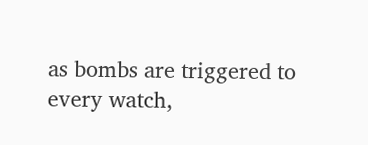as bombs are triggered to every watch,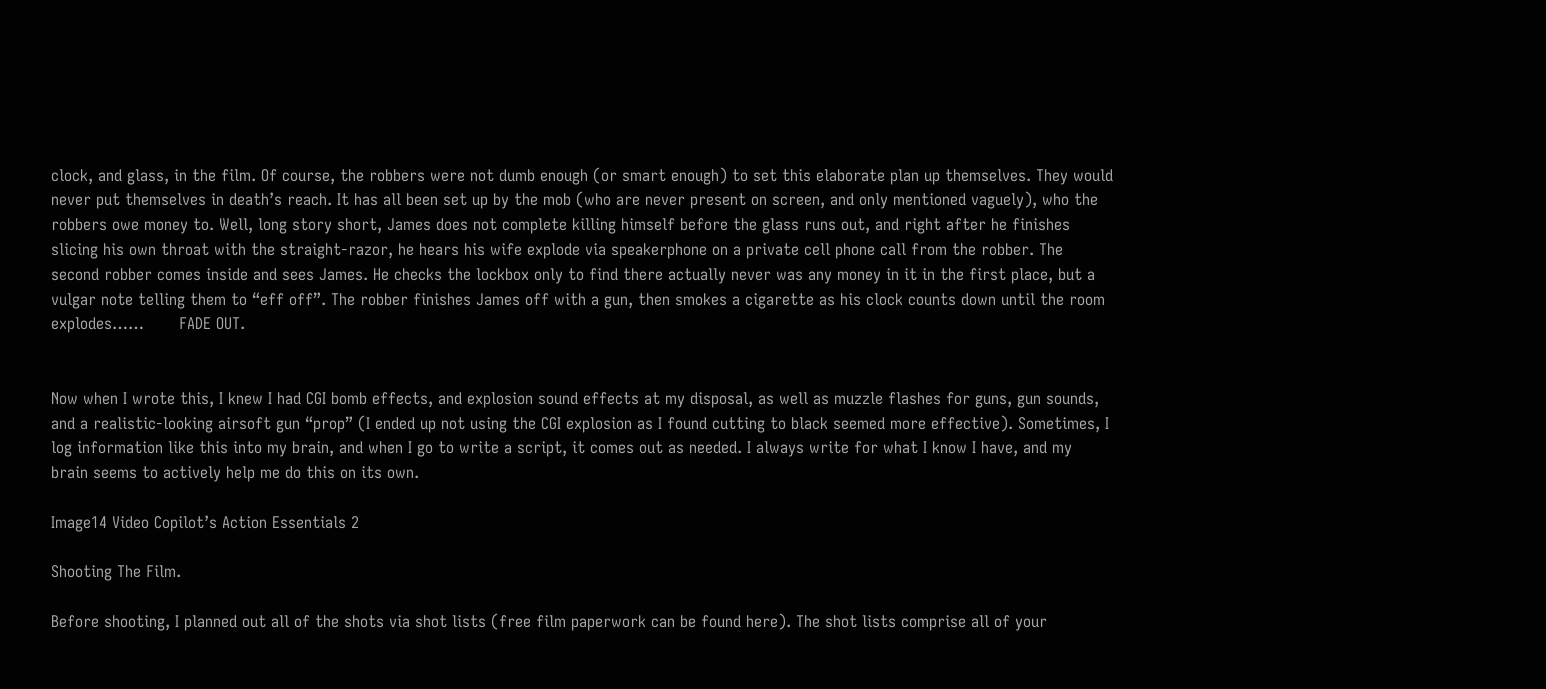clock, and glass, in the film. Of course, the robbers were not dumb enough (or smart enough) to set this elaborate plan up themselves. They would never put themselves in death’s reach. It has all been set up by the mob (who are never present on screen, and only mentioned vaguely), who the robbers owe money to. Well, long story short, James does not complete killing himself before the glass runs out, and right after he finishes slicing his own throat with the straight-razor, he hears his wife explode via speakerphone on a private cell phone call from the robber. The second robber comes inside and sees James. He checks the lockbox only to find there actually never was any money in it in the first place, but a vulgar note telling them to “eff off”. The robber finishes James off with a gun, then smokes a cigarette as his clock counts down until the room explodes……       FADE OUT.


Now when I wrote this, I knew I had CGI bomb effects, and explosion sound effects at my disposal, as well as muzzle flashes for guns, gun sounds, and a realistic-looking airsoft gun “prop” (I ended up not using the CGI explosion as I found cutting to black seemed more effective). Sometimes, I log information like this into my brain, and when I go to write a script, it comes out as needed. I always write for what I know I have, and my brain seems to actively help me do this on its own.

Image14 Video Copilot’s Action Essentials 2

Shooting The Film.

Before shooting, I planned out all of the shots via shot lists (free film paperwork can be found here). The shot lists comprise all of your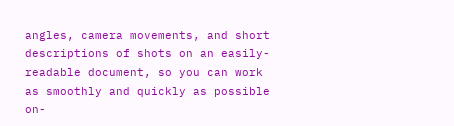angles, camera movements, and short descriptions of shots on an easily-readable document, so you can work as smoothly and quickly as possible on-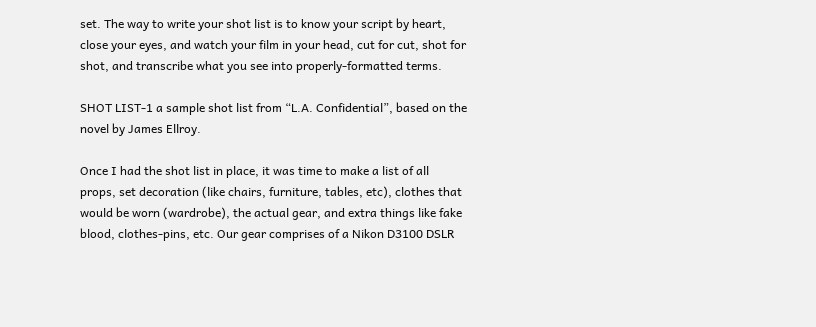set. The way to write your shot list is to know your script by heart, close your eyes, and watch your film in your head, cut for cut, shot for shot, and transcribe what you see into properly-formatted terms.

SHOT LIST-1 a sample shot list from “L.A. Confidential”, based on the novel by James Ellroy.

Once I had the shot list in place, it was time to make a list of all props, set decoration (like chairs, furniture, tables, etc), clothes that would be worn (wardrobe), the actual gear, and extra things like fake blood, clothes-pins, etc. Our gear comprises of a Nikon D3100 DSLR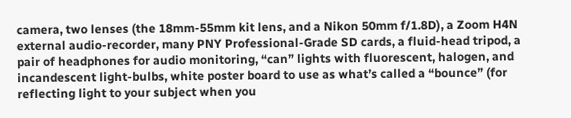camera, two lenses (the 18mm-55mm kit lens, and a Nikon 50mm f/1.8D), a Zoom H4N external audio-recorder, many PNY Professional-Grade SD cards, a fluid-head tripod, a pair of headphones for audio monitoring, “can” lights with fluorescent, halogen, and incandescent light-bulbs, white poster board to use as what’s called a “bounce” (for reflecting light to your subject when you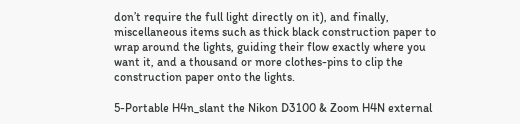don’t require the full light directly on it), and finally, miscellaneous items such as thick black construction paper to wrap around the lights, guiding their flow exactly where you want it, and a thousand or more clothes-pins to clip the construction paper onto the lights.

5-Portable H4n_slant the Nikon D3100 & Zoom H4N external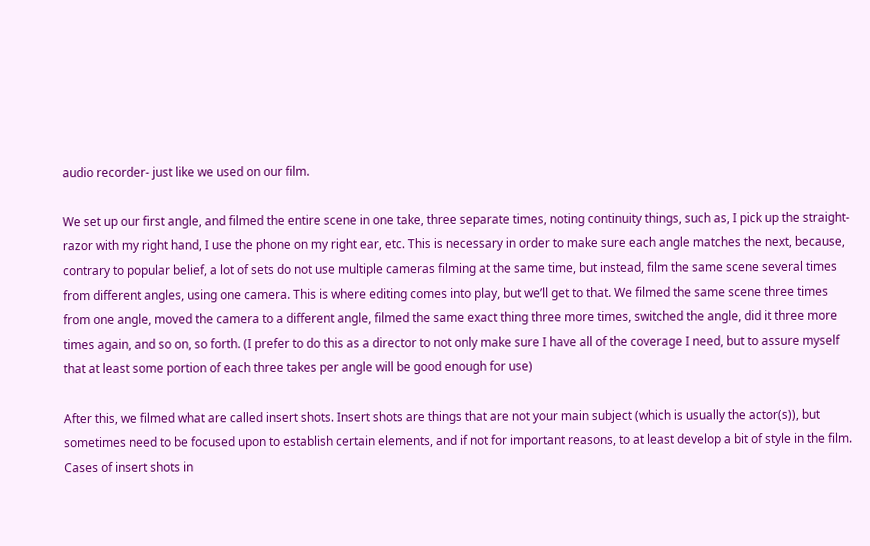audio recorder- just like we used on our film.

We set up our first angle, and filmed the entire scene in one take, three separate times, noting continuity things, such as, I pick up the straight-razor with my right hand, I use the phone on my right ear, etc. This is necessary in order to make sure each angle matches the next, because, contrary to popular belief, a lot of sets do not use multiple cameras filming at the same time, but instead, film the same scene several times from different angles, using one camera. This is where editing comes into play, but we’ll get to that. We filmed the same scene three times from one angle, moved the camera to a different angle, filmed the same exact thing three more times, switched the angle, did it three more times again, and so on, so forth. (I prefer to do this as a director to not only make sure I have all of the coverage I need, but to assure myself that at least some portion of each three takes per angle will be good enough for use)

After this, we filmed what are called insert shots. Insert shots are things that are not your main subject (which is usually the actor(s)), but sometimes need to be focused upon to establish certain elements, and if not for important reasons, to at least develop a bit of style in the film. Cases of insert shots in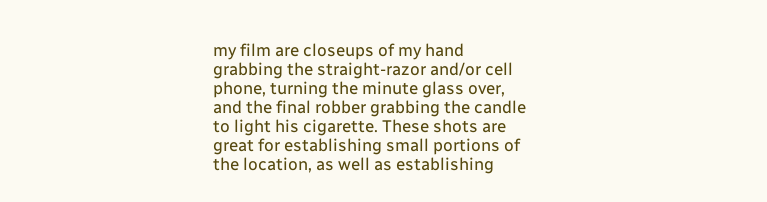my film are closeups of my hand grabbing the straight-razor and/or cell phone, turning the minute glass over, and the final robber grabbing the candle to light his cigarette. These shots are great for establishing small portions of the location, as well as establishing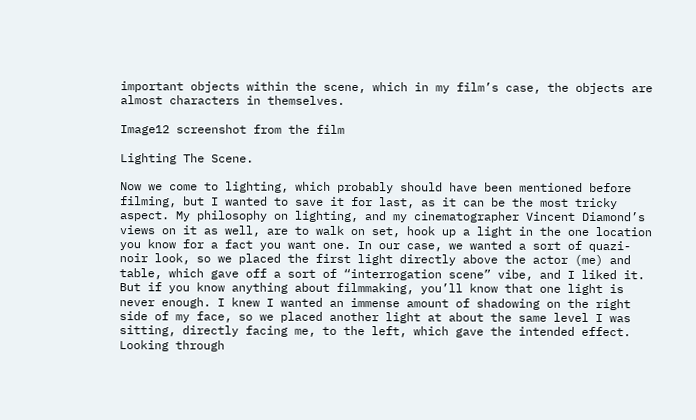important objects within the scene, which in my film’s case, the objects are almost characters in themselves.

Image12 screenshot from the film

Lighting The Scene.

Now we come to lighting, which probably should have been mentioned before filming, but I wanted to save it for last, as it can be the most tricky aspect. My philosophy on lighting, and my cinematographer Vincent Diamond’s views on it as well, are to walk on set, hook up a light in the one location you know for a fact you want one. In our case, we wanted a sort of quazi-noir look, so we placed the first light directly above the actor (me) and table, which gave off a sort of “interrogation scene” vibe, and I liked it. But if you know anything about filmmaking, you’ll know that one light is never enough. I knew I wanted an immense amount of shadowing on the right side of my face, so we placed another light at about the same level I was sitting, directly facing me, to the left, which gave the intended effect. Looking through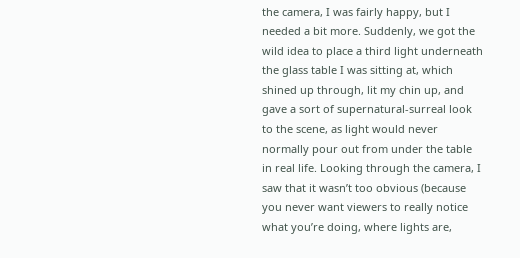the camera, I was fairly happy, but I needed a bit more. Suddenly, we got the wild idea to place a third light underneath the glass table I was sitting at, which shined up through, lit my chin up, and gave a sort of supernatural-surreal look to the scene, as light would never normally pour out from under the table in real life. Looking through the camera, I saw that it wasn’t too obvious (because you never want viewers to really notice what you’re doing, where lights are,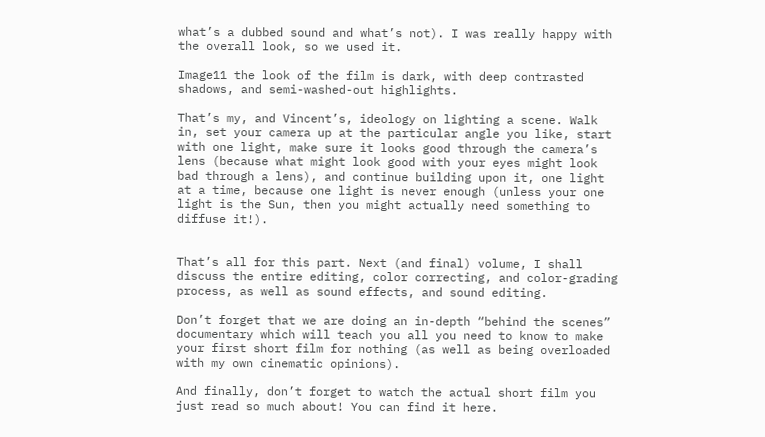what’s a dubbed sound and what’s not). I was really happy with the overall look, so we used it.

Image11 the look of the film is dark, with deep contrasted shadows, and semi-washed-out highlights.

That’s my, and Vincent’s, ideology on lighting a scene. Walk in, set your camera up at the particular angle you like, start with one light, make sure it looks good through the camera’s lens (because what might look good with your eyes might look bad through a lens), and continue building upon it, one light at a time, because one light is never enough (unless your one light is the Sun, then you might actually need something to diffuse it!).


That’s all for this part. Next (and final) volume, I shall discuss the entire editing, color correcting, and color-grading process, as well as sound effects, and sound editing.

Don’t forget that we are doing an in-depth “behind the scenes” documentary which will teach you all you need to know to make your first short film for nothing (as well as being overloaded with my own cinematic opinions).

And finally, don’t forget to watch the actual short film you just read so much about! You can find it here.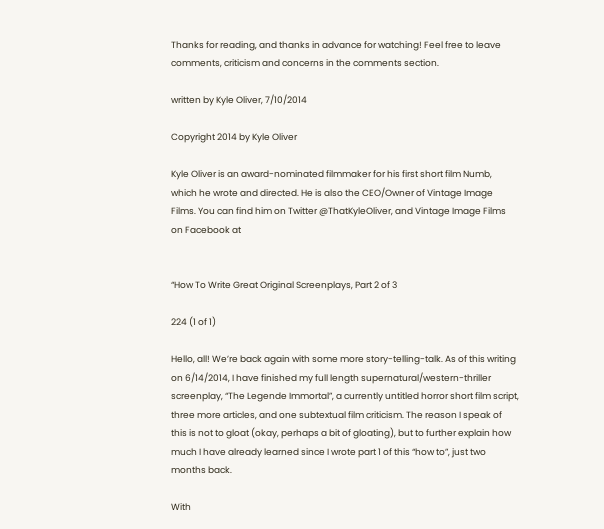Thanks for reading, and thanks in advance for watching! Feel free to leave comments, criticism and concerns in the comments section.

written by Kyle Oliver, 7/10/2014

Copyright 2014 by Kyle Oliver

Kyle Oliver is an award-nominated filmmaker for his first short film Numb, which he wrote and directed. He is also the CEO/Owner of Vintage Image Films. You can find him on Twitter @ThatKyleOliver, and Vintage Image Films on Facebook at


“How To Write Great Original Screenplays, Part 2 of 3

224 (1 of 1)

Hello, all! We’re back again with some more story-telling-talk. As of this writing on 6/14/2014, I have finished my full length supernatural/western-thriller screenplay, “The Legende Immortal”, a currently untitled horror short film script, three more articles, and one subtextual film criticism. The reason I speak of this is not to gloat (okay, perhaps a bit of gloating), but to further explain how much I have already learned since I wrote part 1 of this “how to”, just two months back.

With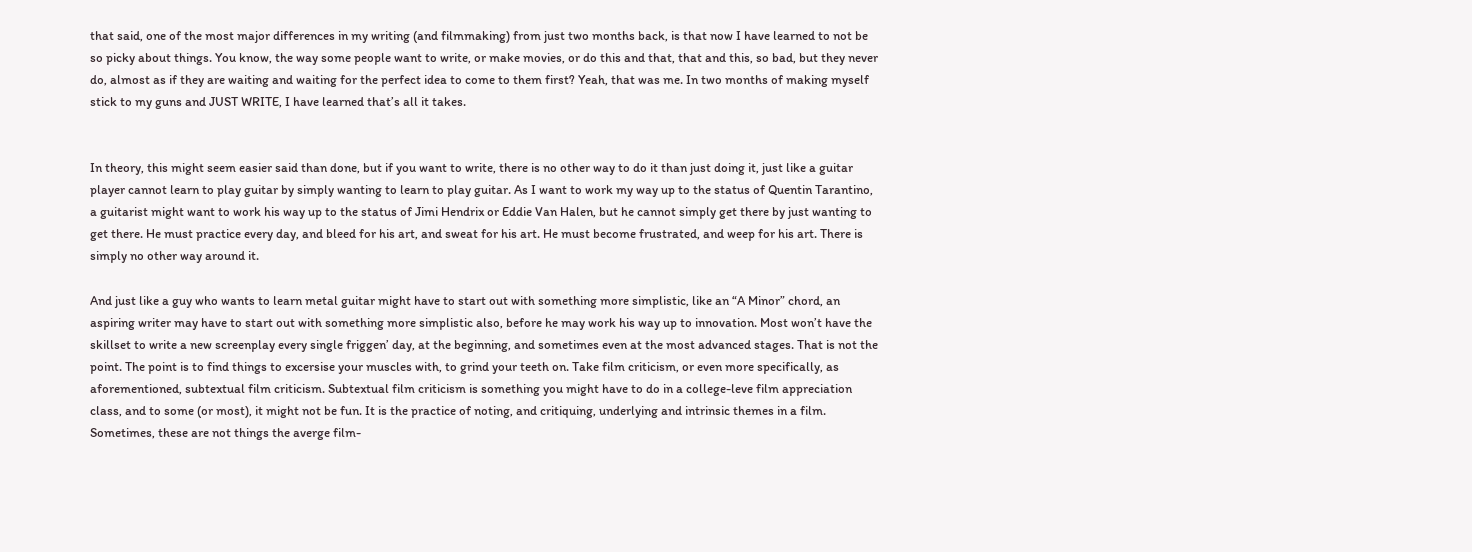that said, one of the most major differences in my writing (and filmmaking) from just two months back, is that now I have learned to not be so picky about things. You know, the way some people want to write, or make movies, or do this and that, that and this, so bad, but they never do, almost as if they are waiting and waiting for the perfect idea to come to them first? Yeah, that was me. In two months of making myself stick to my guns and JUST WRITE, I have learned that’s all it takes.


In theory, this might seem easier said than done, but if you want to write, there is no other way to do it than just doing it, just like a guitar player cannot learn to play guitar by simply wanting to learn to play guitar. As I want to work my way up to the status of Quentin Tarantino, a guitarist might want to work his way up to the status of Jimi Hendrix or Eddie Van Halen, but he cannot simply get there by just wanting to get there. He must practice every day, and bleed for his art, and sweat for his art. He must become frustrated, and weep for his art. There is simply no other way around it.

And just like a guy who wants to learn metal guitar might have to start out with something more simplistic, like an “A Minor” chord, an aspiring writer may have to start out with something more simplistic also, before he may work his way up to innovation. Most won’t have the skillset to write a new screenplay every single friggen’ day, at the beginning, and sometimes even at the most advanced stages. That is not the point. The point is to find things to excersise your muscles with, to grind your teeth on. Take film criticism, or even more specifically, as aforementioned, subtextual film criticism. Subtextual film criticism is something you might have to do in a college-leve film appreciation class, and to some (or most), it might not be fun. It is the practice of noting, and critiquing, underlying and intrinsic themes in a film. Sometimes, these are not things the averge film-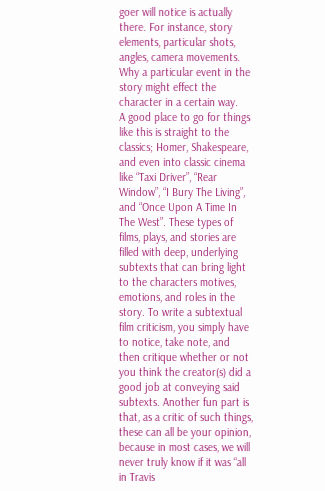goer will notice is actually there. For instance, story elements, particular shots, angles, camera movements. Why a particular event in the story might effect the character in a certain way.
A good place to go for things like this is straight to the classics; Homer, Shakespeare, and even into classic cinema like “Taxi Driver”, “Rear Window”, “I Bury The Living”, and “Once Upon A Time In The West”. These types of films, plays, and stories are filled with deep, underlying subtexts that can bring light to the characters motives, emotions, and roles in the story. To write a subtextual film criticism, you simply have to notice, take note, and then critique whether or not you think the creator(s) did a good job at conveying said subtexts. Another fun part is that, as a critic of such things, these can all be your opinion, because in most cases, we will never truly know if it was “all in Travis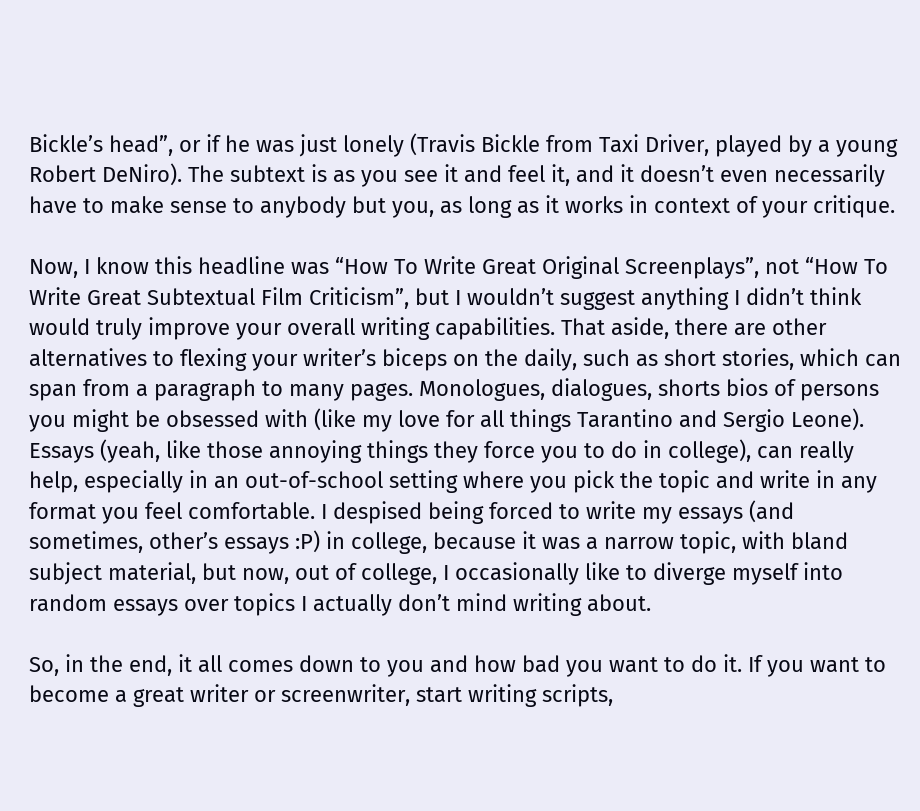Bickle’s head”, or if he was just lonely (Travis Bickle from Taxi Driver, played by a young Robert DeNiro). The subtext is as you see it and feel it, and it doesn’t even necessarily have to make sense to anybody but you, as long as it works in context of your critique.

Now, I know this headline was “How To Write Great Original Screenplays”, not “How To Write Great Subtextual Film Criticism”, but I wouldn’t suggest anything I didn’t think would truly improve your overall writing capabilities. That aside, there are other alternatives to flexing your writer’s biceps on the daily, such as short stories, which can span from a paragraph to many pages. Monologues, dialogues, shorts bios of persons you might be obsessed with (like my love for all things Tarantino and Sergio Leone). Essays (yeah, like those annoying things they force you to do in college), can really help, especially in an out-of-school setting where you pick the topic and write in any format you feel comfortable. I despised being forced to write my essays (and sometimes, other’s essays :P) in college, because it was a narrow topic, with bland subject material, but now, out of college, I occasionally like to diverge myself into random essays over topics I actually don’t mind writing about.

So, in the end, it all comes down to you and how bad you want to do it. If you want to become a great writer or screenwriter, start writing scripts,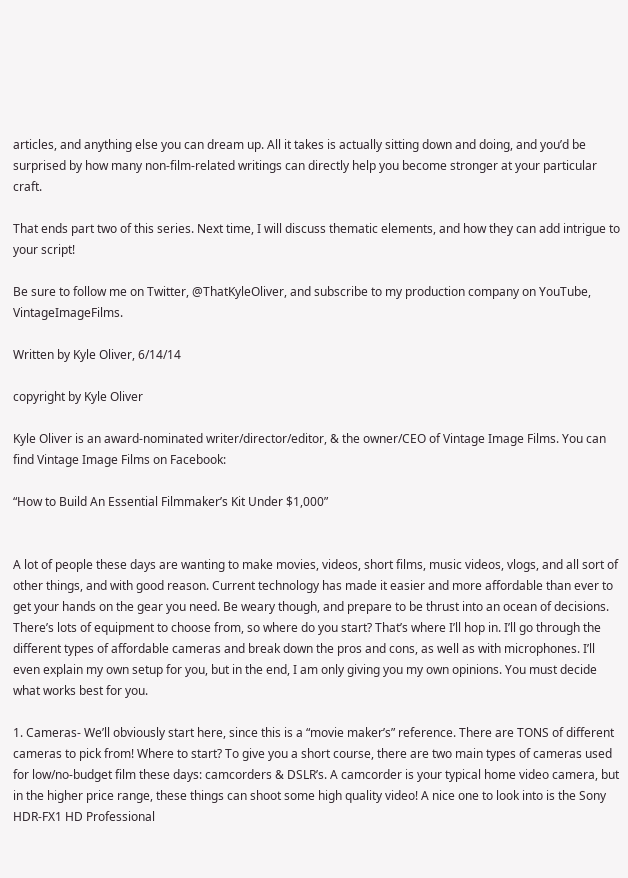articles, and anything else you can dream up. All it takes is actually sitting down and doing, and you’d be surprised by how many non-film-related writings can directly help you become stronger at your particular craft.

That ends part two of this series. Next time, I will discuss thematic elements, and how they can add intrigue to your script!

Be sure to follow me on Twitter, @ThatKyleOliver, and subscribe to my production company on YouTube, VintageImageFilms.

Written by Kyle Oliver, 6/14/14

copyright by Kyle Oliver

Kyle Oliver is an award-nominated writer/director/editor, & the owner/CEO of Vintage Image Films. You can find Vintage Image Films on Facebook:

“How to Build An Essential Filmmaker’s Kit Under $1,000”


A lot of people these days are wanting to make movies, videos, short films, music videos, vlogs, and all sort of other things, and with good reason. Current technology has made it easier and more affordable than ever to get your hands on the gear you need. Be weary though, and prepare to be thrust into an ocean of decisions. There’s lots of equipment to choose from, so where do you start? That’s where I’ll hop in. I’ll go through the different types of affordable cameras and break down the pros and cons, as well as with microphones. I’ll even explain my own setup for you, but in the end, I am only giving you my own opinions. You must decide what works best for you.

1. Cameras- We’ll obviously start here, since this is a “movie maker’s” reference. There are TONS of different cameras to pick from! Where to start? To give you a short course, there are two main types of cameras used for low/no-budget film these days: camcorders & DSLR’s. A camcorder is your typical home video camera, but in the higher price range, these things can shoot some high quality video! A nice one to look into is the Sony HDR-FX1 HD Professional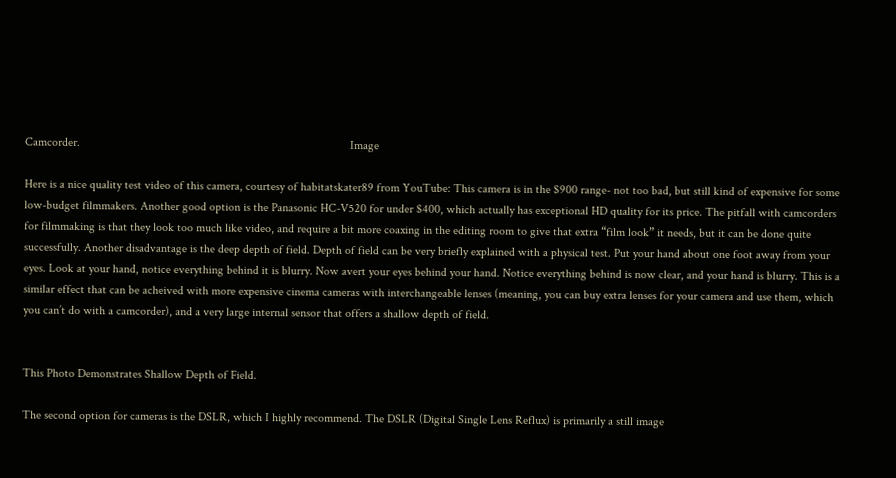Camcorder.                                                                                          Image

Here is a nice quality test video of this camera, courtesy of habitatskater89 from YouTube: This camera is in the $900 range- not too bad, but still kind of expensive for some low-budget filmmakers. Another good option is the Panasonic HC-V520 for under $400, which actually has exceptional HD quality for its price. The pitfall with camcorders for filmmaking is that they look too much like video, and require a bit more coaxing in the editing room to give that extra “film look” it needs, but it can be done quite successfully. Another disadvantage is the deep depth of field. Depth of field can be very briefly explained with a physical test. Put your hand about one foot away from your eyes. Look at your hand, notice everything behind it is blurry. Now avert your eyes behind your hand. Notice everything behind is now clear, and your hand is blurry. This is a similar effect that can be acheived with more expensive cinema cameras with interchangeable lenses (meaning, you can buy extra lenses for your camera and use them, which you can’t do with a camcorder), and a very large internal sensor that offers a shallow depth of field.


This Photo Demonstrates Shallow Depth of Field.

The second option for cameras is the DSLR, which I highly recommend. The DSLR (Digital Single Lens Reflux) is primarily a still image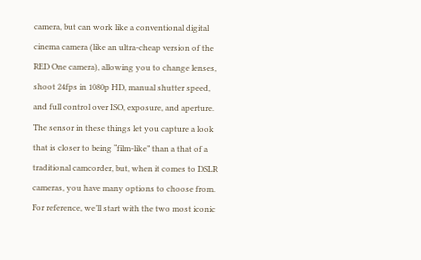camera, but can work like a conventional digital cinema camera (like an ultra-cheap version of the RED One camera), allowing you to change lenses, shoot 24fps in 1080p HD, manual shutter speed, and full control over ISO, exposure, and aperture. The sensor in these things let you capture a look that is closer to being “film-like” than a that of a traditional camcorder, but, when it comes to DSLR cameras, you have many options to choose from. For reference, we’ll start with the two most iconic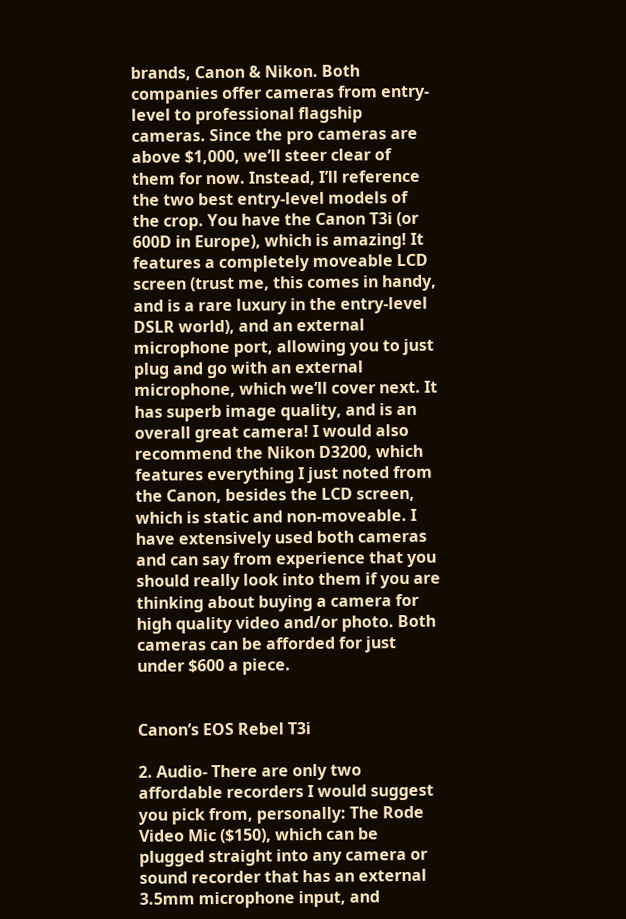brands, Canon & Nikon. Both companies offer cameras from entry-level to professional flagship cameras. Since the pro cameras are above $1,000, we’ll steer clear of them for now. Instead, I’ll reference the two best entry-level models of the crop. You have the Canon T3i (or 600D in Europe), which is amazing! It features a completely moveable LCD screen (trust me, this comes in handy, and is a rare luxury in the entry-level DSLR world), and an external microphone port, allowing you to just plug and go with an external microphone, which we’ll cover next. It has superb image quality, and is an overall great camera! I would also recommend the Nikon D3200, which features everything I just noted from the Canon, besides the LCD screen, which is static and non-moveable. I have extensively used both cameras and can say from experience that you should really look into them if you are thinking about buying a camera for high quality video and/or photo. Both cameras can be afforded for just under $600 a piece.


Canon’s EOS Rebel T3i

2. Audio- There are only two affordable recorders I would suggest you pick from, personally: The Rode Video Mic ($150), which can be plugged straight into any camera or sound recorder that has an external 3.5mm microphone input, and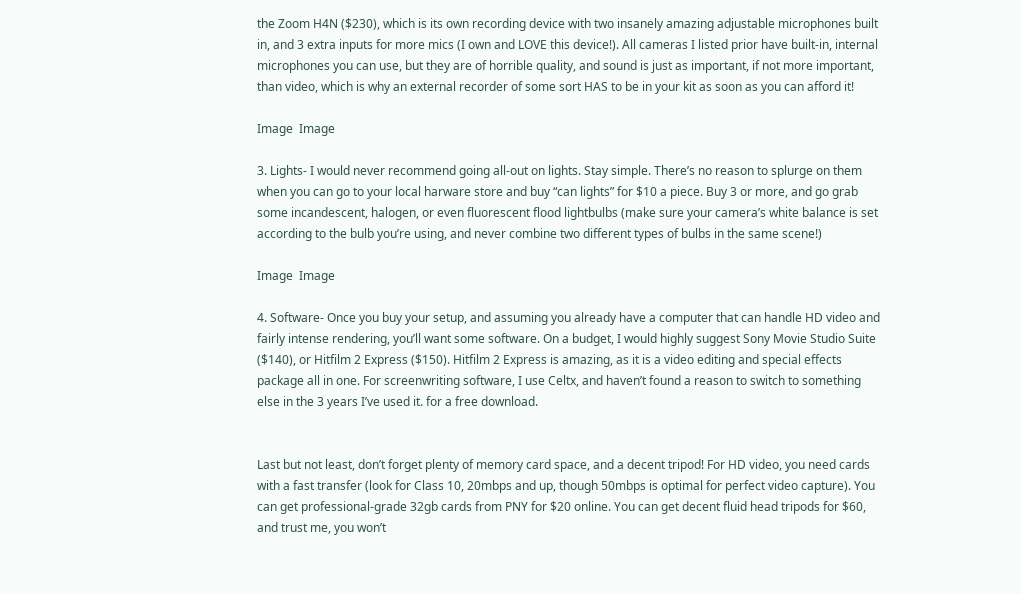the Zoom H4N ($230), which is its own recording device with two insanely amazing adjustable microphones built in, and 3 extra inputs for more mics (I own and LOVE this device!). All cameras I listed prior have built-in, internal microphones you can use, but they are of horrible quality, and sound is just as important, if not more important, than video, which is why an external recorder of some sort HAS to be in your kit as soon as you can afford it!

Image  Image

3. Lights- I would never recommend going all-out on lights. Stay simple. There’s no reason to splurge on them when you can go to your local harware store and buy “can lights” for $10 a piece. Buy 3 or more, and go grab some incandescent, halogen, or even fluorescent flood lightbulbs (make sure your camera’s white balance is set according to the bulb you’re using, and never combine two different types of bulbs in the same scene!)

Image  Image

4. Software- Once you buy your setup, and assuming you already have a computer that can handle HD video and fairly intense rendering, you’ll want some software. On a budget, I would highly suggest Sony Movie Studio Suite ($140), or Hitfilm 2 Express ($150). Hitfilm 2 Express is amazing, as it is a video editing and special effects package all in one. For screenwriting software, I use Celtx, and haven’t found a reason to switch to something else in the 3 years I’ve used it. for a free download.


Last but not least, don’t forget plenty of memory card space, and a decent tripod! For HD video, you need cards with a fast transfer (look for Class 10, 20mbps and up, though 50mbps is optimal for perfect video capture). You can get professional-grade 32gb cards from PNY for $20 online. You can get decent fluid head tripods for $60, and trust me, you won’t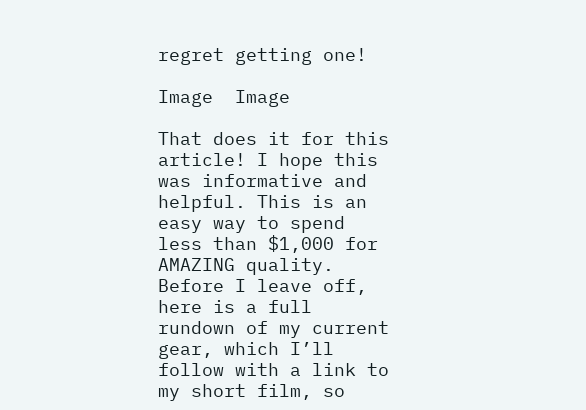regret getting one!

Image  Image

That does it for this article! I hope this was informative and helpful. This is an easy way to spend less than $1,000 for AMAZING quality. Before I leave off, here is a full rundown of my current gear, which I’ll follow with a link to my short film, so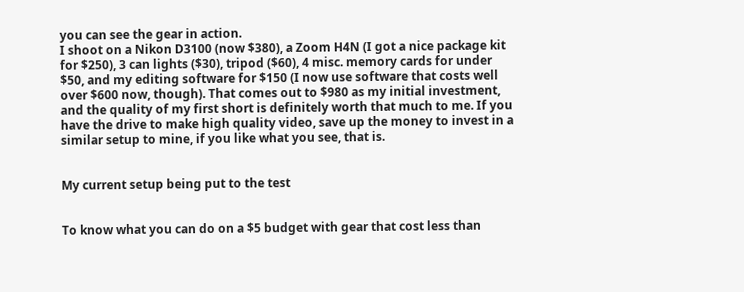you can see the gear in action.
I shoot on a Nikon D3100 (now $380), a Zoom H4N (I got a nice package kit for $250), 3 can lights ($30), tripod ($60), 4 misc. memory cards for under $50, and my editing software for $150 (I now use software that costs well over $600 now, though). That comes out to $980 as my initial investment, and the quality of my first short is definitely worth that much to me. If you have the drive to make high quality video, save up the money to invest in a similar setup to mine, if you like what you see, that is.


My current setup being put to the test


To know what you can do on a $5 budget with gear that cost less than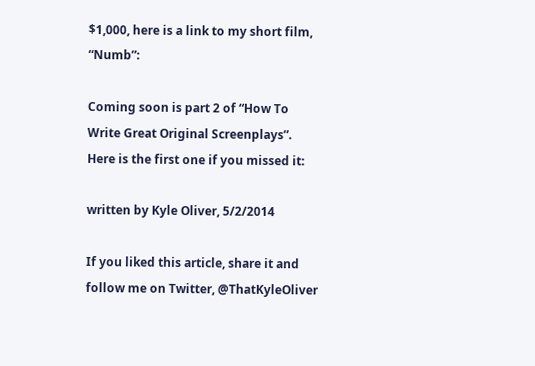$1,000, here is a link to my short film, “Numb”:

Coming soon is part 2 of “How To Write Great Original Screenplays”. Here is the first one if you missed it:

written by Kyle Oliver, 5/2/2014

If you liked this article, share it and follow me on Twitter, @ThatKyleOliver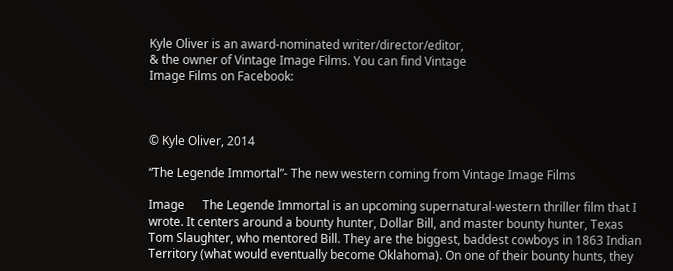Kyle Oliver is an award-nominated writer/director/editor,
& the owner of Vintage Image Films. You can find Vintage
Image Films on Facebook:



© Kyle Oliver, 2014

“The Legende Immortal”- The new western coming from Vintage Image Films

Image      The Legende Immortal is an upcoming supernatural-western thriller film that I wrote. It centers around a bounty hunter, Dollar Bill, and master bounty hunter, Texas Tom Slaughter, who mentored Bill. They are the biggest, baddest cowboys in 1863 Indian Territory (what would eventually become Oklahoma). On one of their bounty hunts, they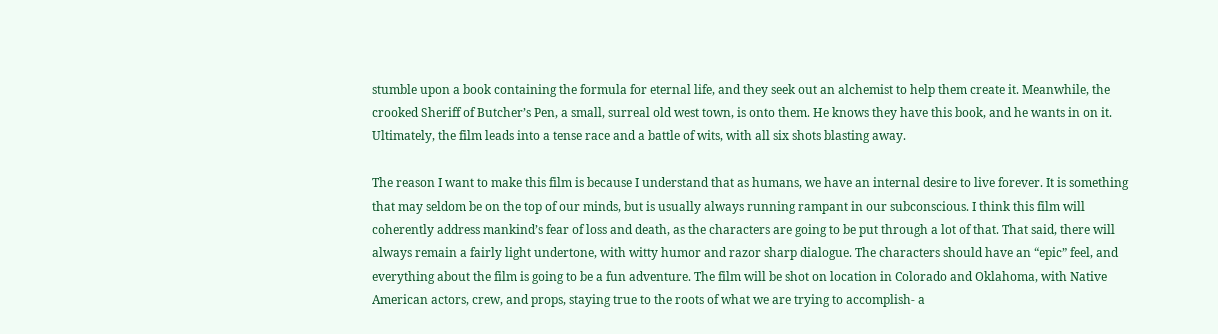stumble upon a book containing the formula for eternal life, and they seek out an alchemist to help them create it. Meanwhile, the crooked Sheriff of Butcher’s Pen, a small, surreal old west town, is onto them. He knows they have this book, and he wants in on it. Ultimately, the film leads into a tense race and a battle of wits, with all six shots blasting away.

The reason I want to make this film is because I understand that as humans, we have an internal desire to live forever. It is something that may seldom be on the top of our minds, but is usually always running rampant in our subconscious. I think this film will coherently address mankind’s fear of loss and death, as the characters are going to be put through a lot of that. That said, there will always remain a fairly light undertone, with witty humor and razor sharp dialogue. The characters should have an “epic” feel, and everything about the film is going to be a fun adventure. The film will be shot on location in Colorado and Oklahoma, with Native American actors, crew, and props, staying true to the roots of what we are trying to accomplish- a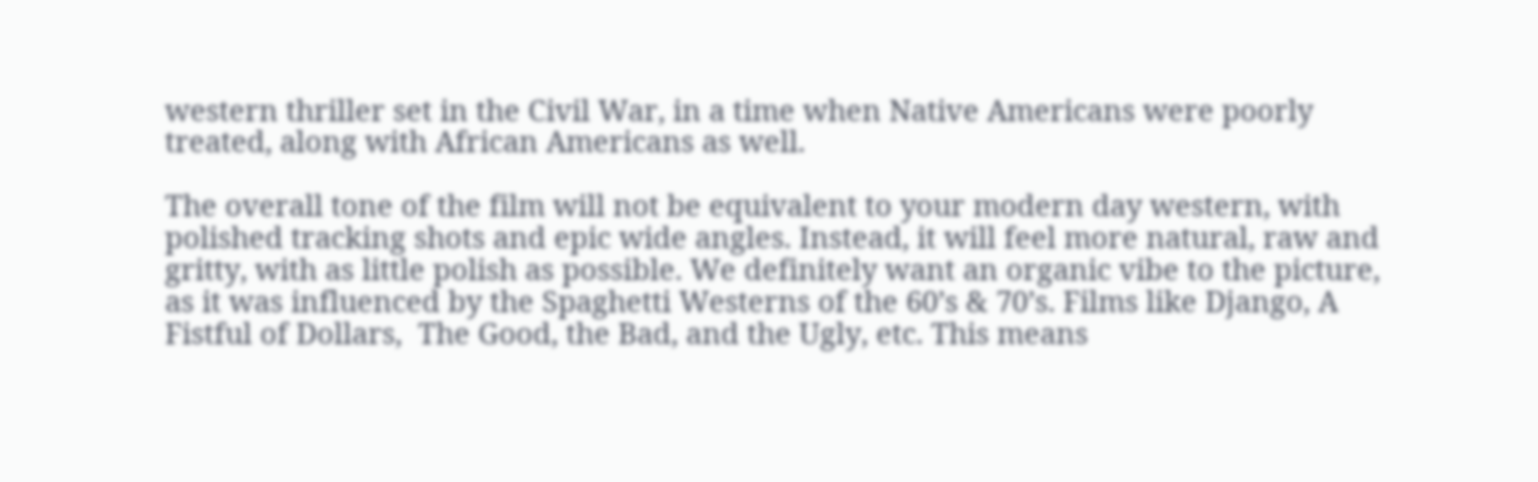western thriller set in the Civil War, in a time when Native Americans were poorly treated, along with African Americans as well.

The overall tone of the film will not be equivalent to your modern day western, with polished tracking shots and epic wide angles. Instead, it will feel more natural, raw and gritty, with as little polish as possible. We definitely want an organic vibe to the picture, as it was influenced by the Spaghetti Westerns of the 60’s & 70’s. Films like Django, A Fistful of Dollars,  The Good, the Bad, and the Ugly, etc. This means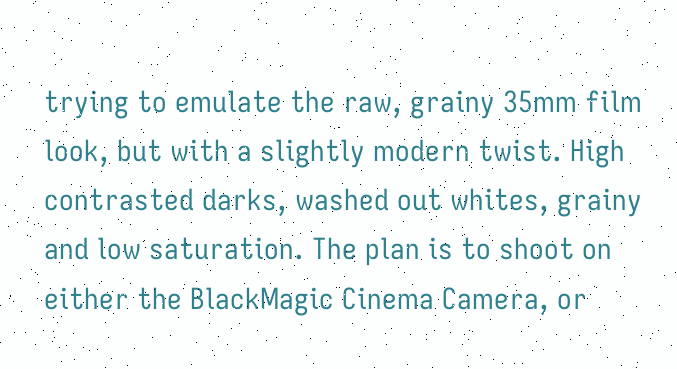trying to emulate the raw, grainy 35mm film look, but with a slightly modern twist. High contrasted darks, washed out whites, grainy and low saturation. The plan is to shoot on either the BlackMagic Cinema Camera, or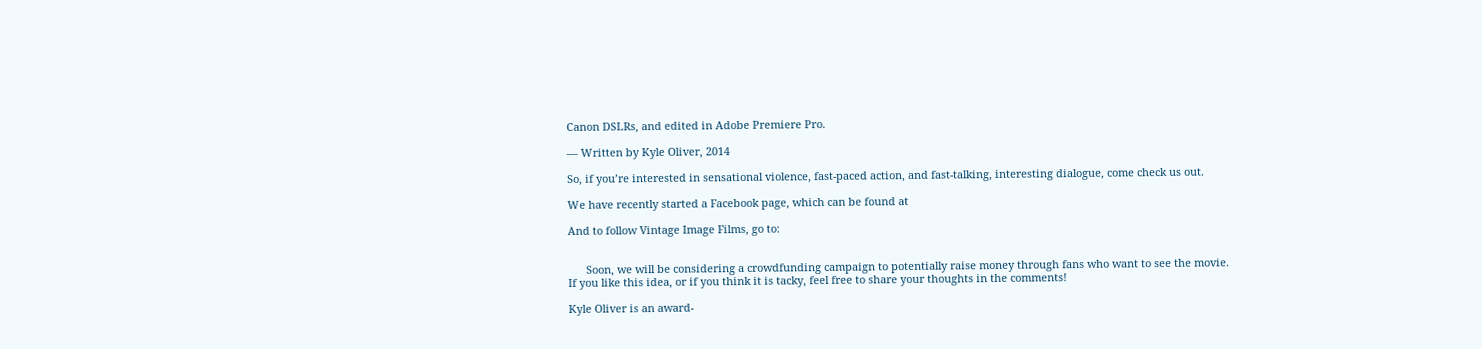Canon DSLRs, and edited in Adobe Premiere Pro.

— Written by Kyle Oliver, 2014

So, if you’re interested in sensational violence, fast-paced action, and fast-talking, interesting dialogue, come check us out.

We have recently started a Facebook page, which can be found at

And to follow Vintage Image Films, go to:


      Soon, we will be considering a crowdfunding campaign to potentially raise money through fans who want to see the movie. If you like this idea, or if you think it is tacky, feel free to share your thoughts in the comments!

Kyle Oliver is an award-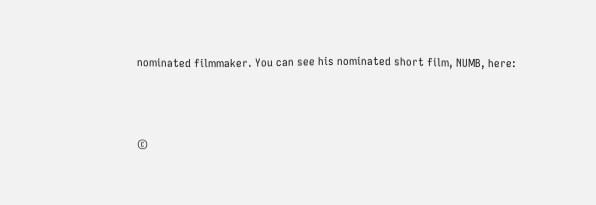nominated filmmaker. You can see his nominated short film, NUMB, here:



©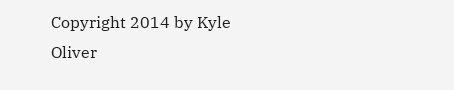Copyright 2014 by Kyle Oliver